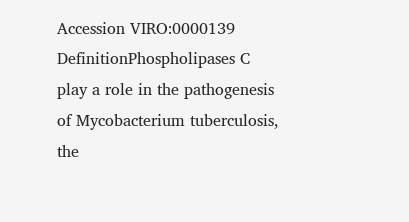Accession VIRO:0000139
DefinitionPhospholipases C play a role in the pathogenesis of Mycobacterium tuberculosis, the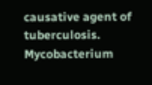causative agent of tuberculosis. Mycobacterium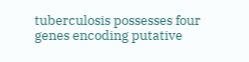tuberculosis possesses four genes encoding putative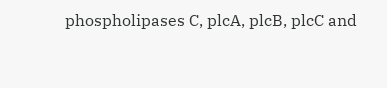phospholipases C, plcA, plcB, plcC and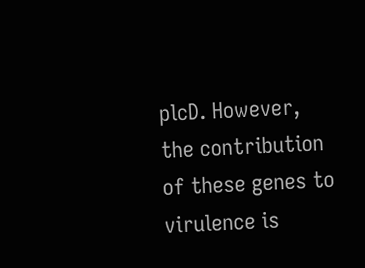plcD. However, the contribution of these genes to virulence is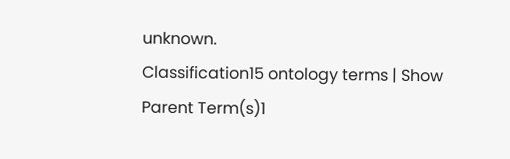unknown.
Classification15 ontology terms | Show
Parent Term(s)1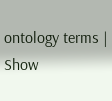ontology terms | Show